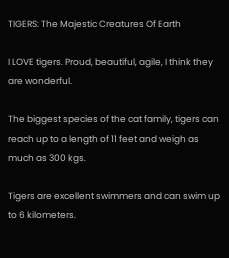TIGERS: The Majestic Creatures Of Earth

I LOVE tigers. Proud, beautiful, agile, I think they are wonderful.

The biggest species of the cat family, tigers can reach up to a length of 11 feet and weigh as much as 300 kgs.

Tigers are excellent swimmers and can swim up to 6 kilometers.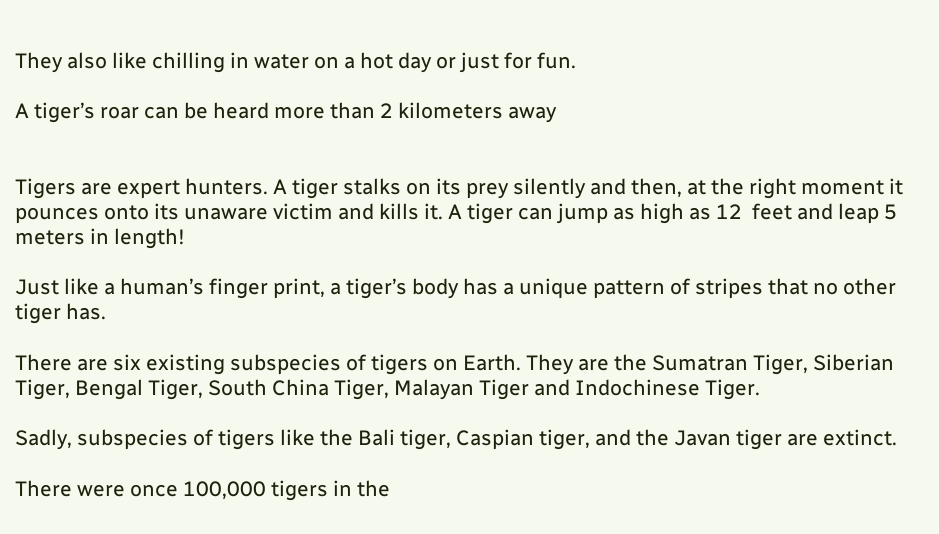They also like chilling in water on a hot day or just for fun.

A tiger’s roar can be heard more than 2 kilometers away


Tigers are expert hunters. A tiger stalks on its prey silently and then, at the right moment it pounces onto its unaware victim and kills it. A tiger can jump as high as 12  feet and leap 5 meters in length!

Just like a human’s finger print, a tiger’s body has a unique pattern of stripes that no other tiger has.

There are six existing subspecies of tigers on Earth. They are the Sumatran Tiger, Siberian Tiger, Bengal Tiger, South China Tiger, Malayan Tiger and Indochinese Tiger.

Sadly, subspecies of tigers like the Bali tiger, Caspian tiger, and the Javan tiger are extinct.

There were once 100,000 tigers in the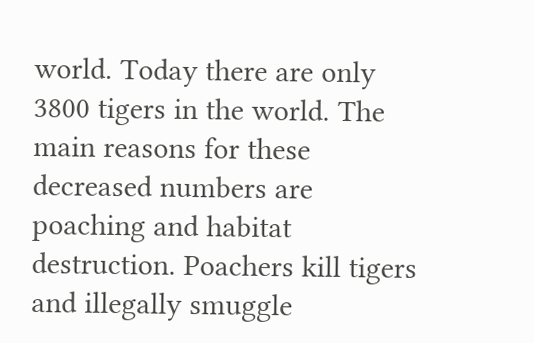world. Today there are only 3800 tigers in the world. The main reasons for these decreased numbers are poaching and habitat destruction. Poachers kill tigers and illegally smuggle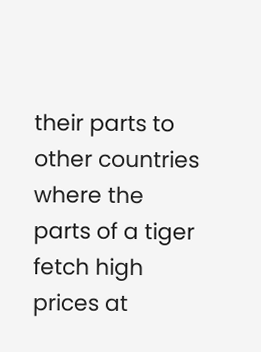their parts to other countries where the parts of a tiger fetch high prices at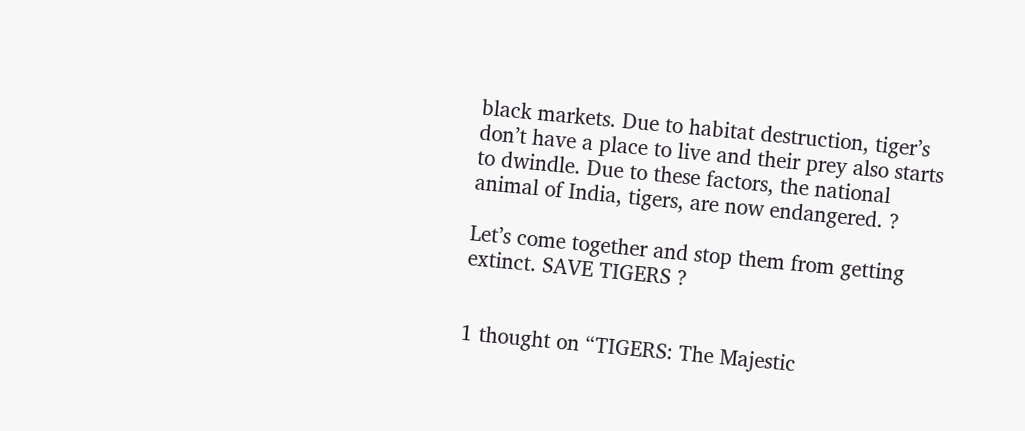black markets. Due to habitat destruction, tiger’s don’t have a place to live and their prey also starts to dwindle. Due to these factors, the national animal of India, tigers, are now endangered. ?

Let’s come together and stop them from getting extinct. SAVE TIGERS ?


1 thought on “TIGERS: The Majestic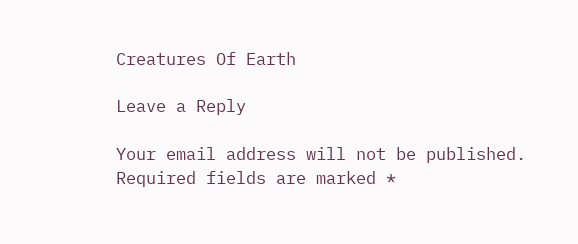Creatures Of Earth

Leave a Reply

Your email address will not be published. Required fields are marked *